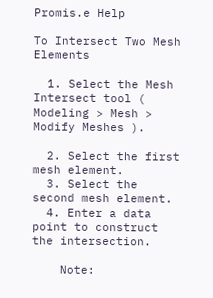Promis.e Help

To Intersect Two Mesh Elements

  1. Select the Mesh Intersect tool ( Modeling > Mesh > Modify Meshes ).

  2. Select the first mesh element.
  3. Select the second mesh element.
  4. Enter a data point to construct the intersection.

    Note: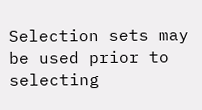Selection sets may be used prior to selecting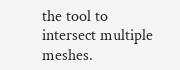the tool to intersect multiple meshes.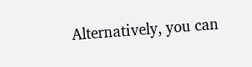Alternatively, you can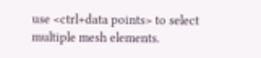use <ctrl+data points> to select multiple mesh elements.